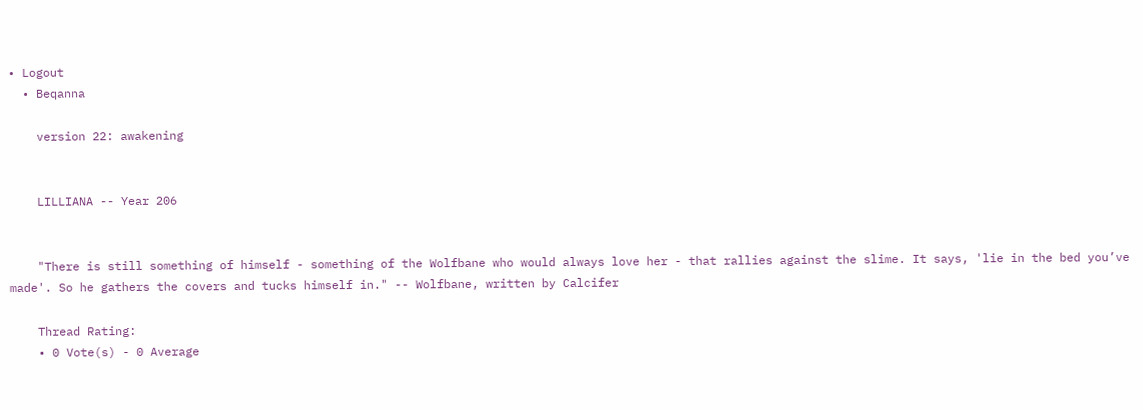• Logout
  • Beqanna

    version 22: awakening


    LILLIANA -- Year 206


    "There is still something of himself - something of the Wolfbane who would always love her - that rallies against the slime. It says, 'lie in the bed you’ve made'. So he gathers the covers and tucks himself in." -- Wolfbane, written by Calcifer

    Thread Rating:
    • 0 Vote(s) - 0 Average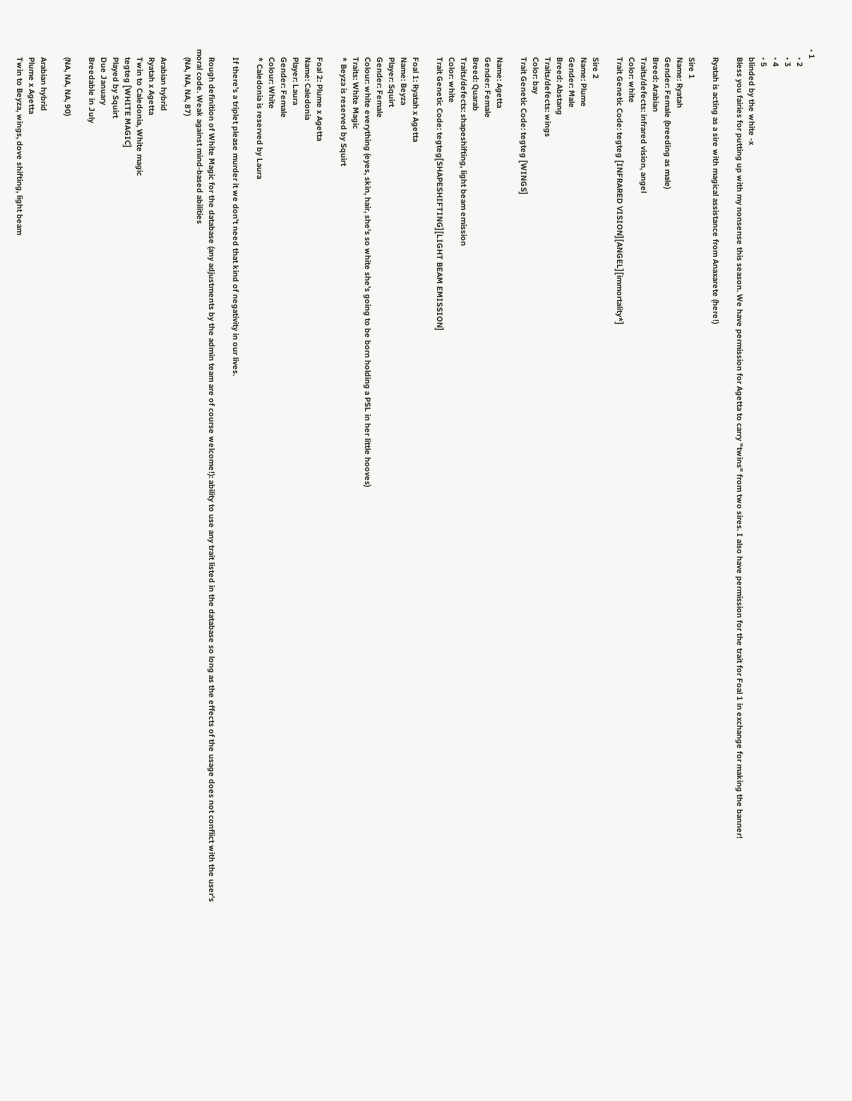• 1
    • 2
    • 3
    • 4
    • 5
    blinded by the white -x
    Bless you fairies for putting up with my nonsense this season. We have permission for Agetta to carry "twins" from two sires. I also have permission for the trait for Foal 1 in exchange for making the banner!

    Ryatah is acting as a sire with magical assistance from Anaxarete (here!)

    Sire 1
    Name: Ryatah
    Gender: Female (breeding as male)
    Breed: Arabian
    Traits/defects: infrared vision, angel
    Color: white
    Trait Genetic Code: tegteg [INFRARED VISION][ANGEL][immortality*]

    Sire 2
    Name: Plume
    Gender: Male
    Breed: Abstang
    Traits/defects: wings
    Color: bay
    Trait Genetic Code: tegteg [WINGS]

    Name: Agetta
    Gender: Female
    Breed: Quarab
    Traits/defects: shapeshifting, light beam emission
    Color: white
    Trait Genetic Code: tegteg[SHAPESHIFTING][LIGHT BEAM EMISSION]

    Foal 1: Ryatah x Agetta
    Name: Beyza
    Player: Squirt
    Gender: Female
    Colour: white everything (eyes, skin, hair, she's so white she's going to be born holding a PSL in her little hooves)
    Traits: White Magic
    * Beyza is reserved by Squirt

    Foal 2: Plume x Agetta
    Name: Caledonia
    Player: Laura
    Gender: Female
    Colour: White
    * Caledonia is reserved by Laura

    If there's a triplet please murder it we don't need that kind of negativity in our lives.

    Rough definition of White Magic for the database (any adjustments by the admin team are of course welcome!): ability to use any trait listed in the database so long as the effects of the usage does not conflict with the user's moral code. Weak against mind-based abilities
    (NA, NA, NA, 87)

    Arabian hybrid
    Ryatah x Agetta
    Twin to Caledonia, White magic
    tegteg [WHITE MAGIC]
    Played by Squirt
    Due January
    Breedable in July

    (NA, NA, NA, 90)

    Arabian hybrid
    Plume x Agetta
    Twin to Beyza, wings, dove shifting, light beam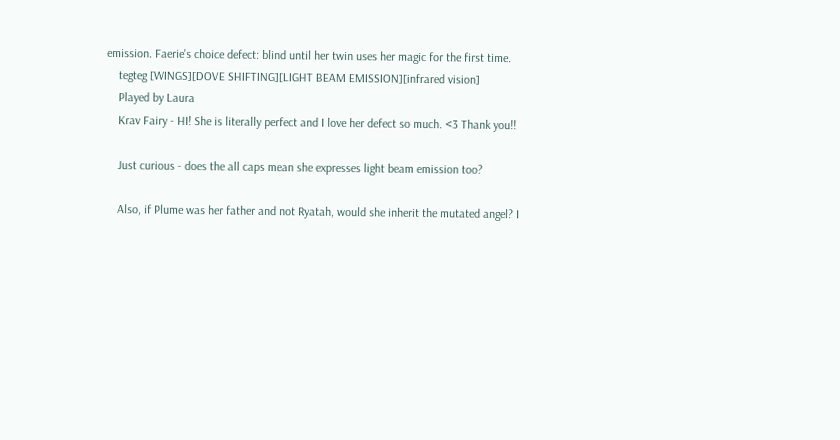emission. Faerie's choice defect: blind until her twin uses her magic for the first time.
    tegteg [WINGS][DOVE SHIFTING][LIGHT BEAM EMISSION][infrared vision]
    Played by Laura
    Krav Fairy - HI! She is literally perfect and I love her defect so much. <3 Thank you!!

    Just curious - does the all caps mean she expresses light beam emission too?

    Also, if Plume was her father and not Ryatah, would she inherit the mutated angel? I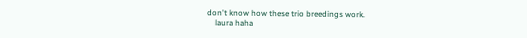don't know how these trio breedings work.
    laura haha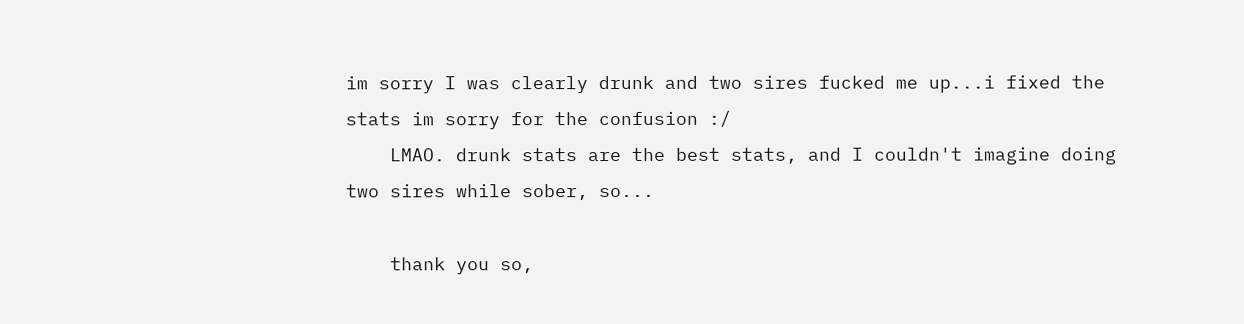im sorry I was clearly drunk and two sires fucked me up...i fixed the stats im sorry for the confusion :/
    LMAO. drunk stats are the best stats, and I couldn't imagine doing two sires while sober, so...

    thank you so,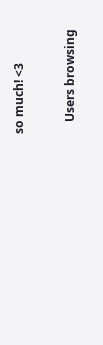so much! <3

    Users browsing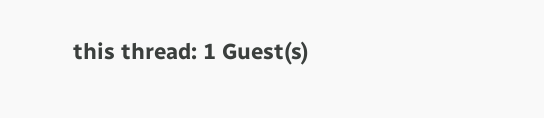this thread: 1 Guest(s)